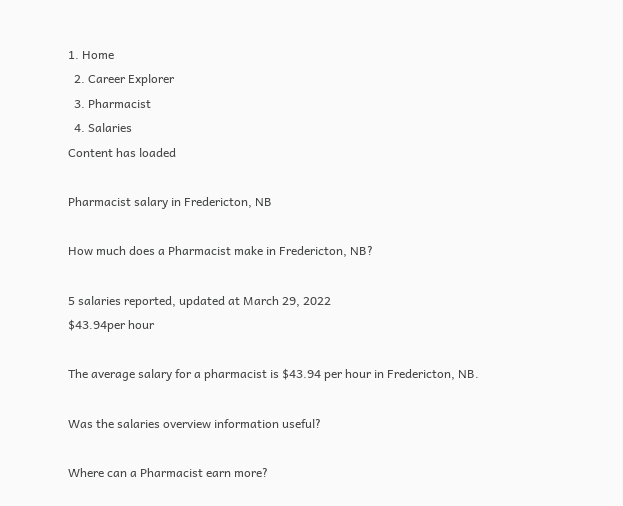1. Home
  2. Career Explorer
  3. Pharmacist
  4. Salaries
Content has loaded

Pharmacist salary in Fredericton, NB

How much does a Pharmacist make in Fredericton, NB?

5 salaries reported, updated at March 29, 2022
$43.94per hour

The average salary for a pharmacist is $43.94 per hour in Fredericton, NB.

Was the salaries overview information useful?

Where can a Pharmacist earn more?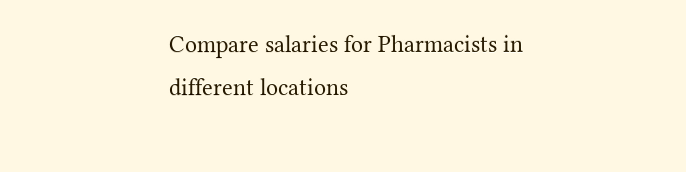Compare salaries for Pharmacists in different locations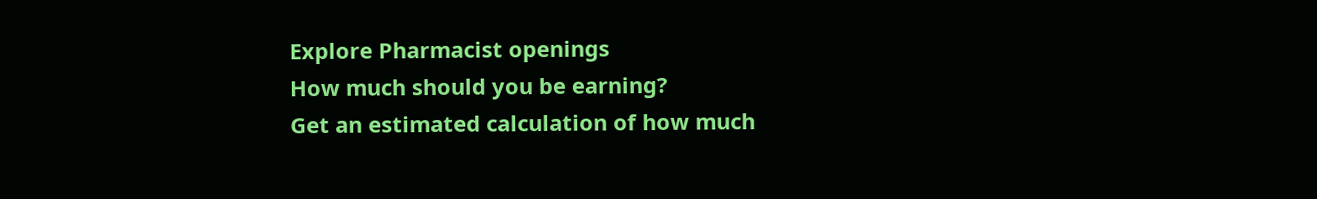Explore Pharmacist openings
How much should you be earning?
Get an estimated calculation of how much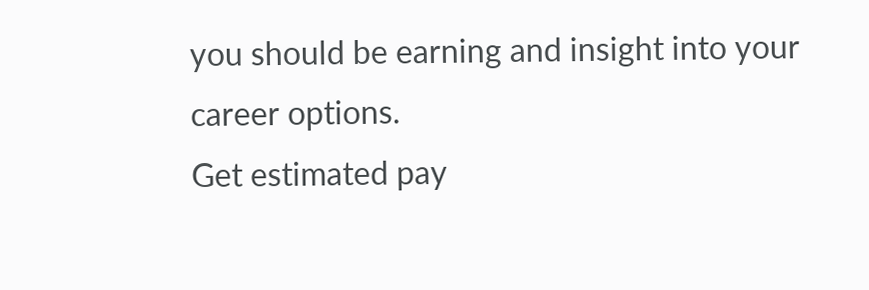you should be earning and insight into your career options.
Get estimated pay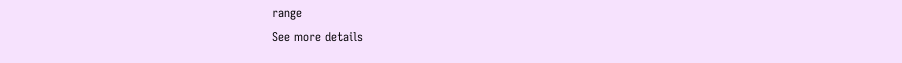range
See more details